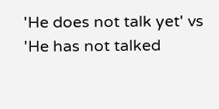'He does not talk yet' vs 'He has not talked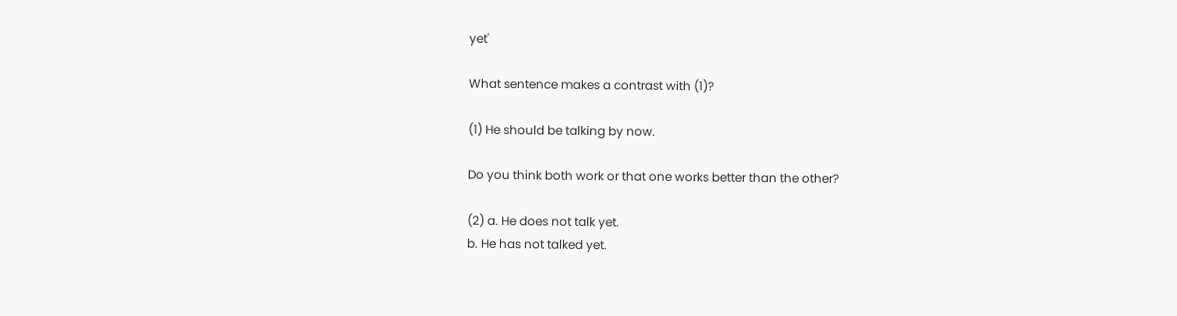yet'

What sentence makes a contrast with (1)?

(1) He should be talking by now.

Do you think both work or that one works better than the other?

(2) a. He does not talk yet.
b. He has not talked yet.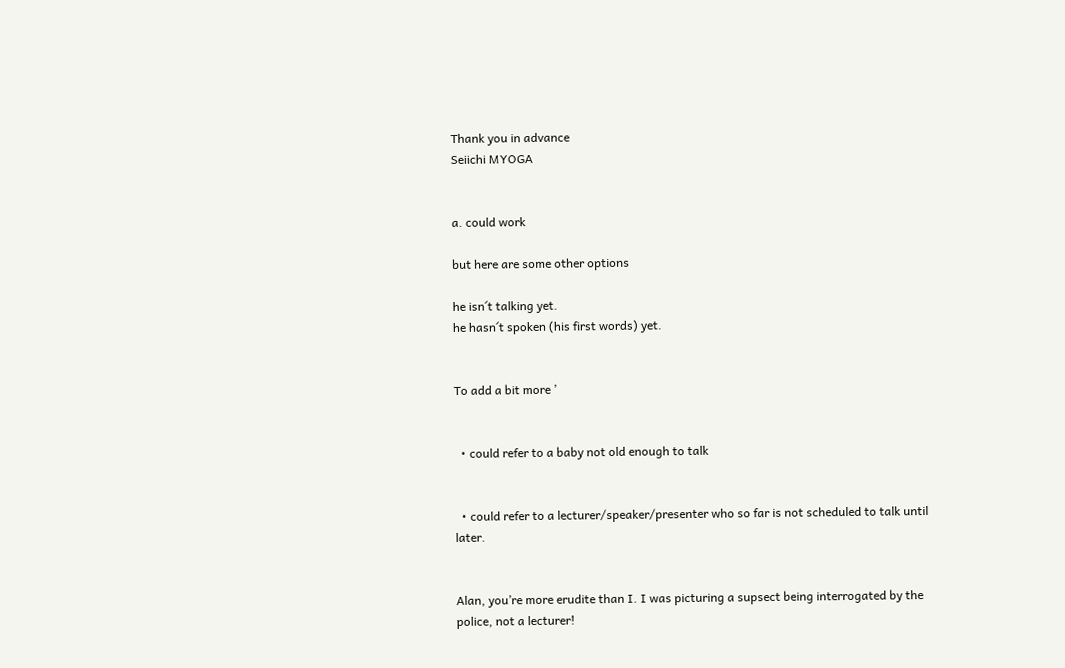Thank you in advance
Seiichi MYOGA


a. could work

but here are some other options

he isn´t talking yet.
he hasn´t spoken (his first words) yet.


To add a bit more ’


  • could refer to a baby not old enough to talk


  • could refer to a lecturer/speaker/presenter who so far is not scheduled to talk until later.


Alan, you’re more erudite than I. I was picturing a supsect being interrogated by the police, not a lecturer!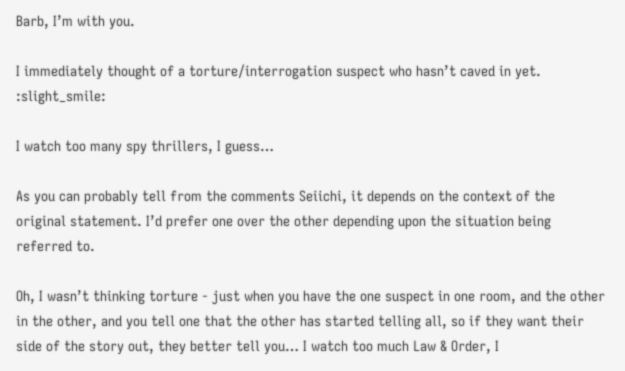Barb, I’m with you.

I immediately thought of a torture/interrogation suspect who hasn’t caved in yet. :slight_smile:

I watch too many spy thrillers, I guess…

As you can probably tell from the comments Seiichi, it depends on the context of the original statement. I’d prefer one over the other depending upon the situation being referred to.

Oh, I wasn’t thinking torture - just when you have the one suspect in one room, and the other in the other, and you tell one that the other has started telling all, so if they want their side of the story out, they better tell you… I watch too much Law & Order, I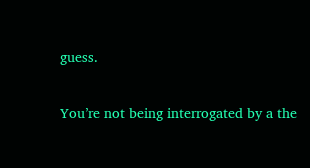guess.

You’re not being interrogated by a the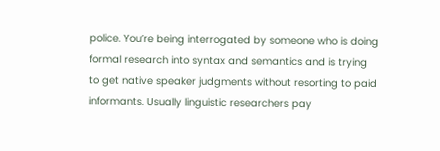police. You’re being interrogated by someone who is doing formal research into syntax and semantics and is trying to get native speaker judgments without resorting to paid informants. Usually linguistic researchers pay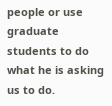people or use graduate students to do what he is asking us to do.